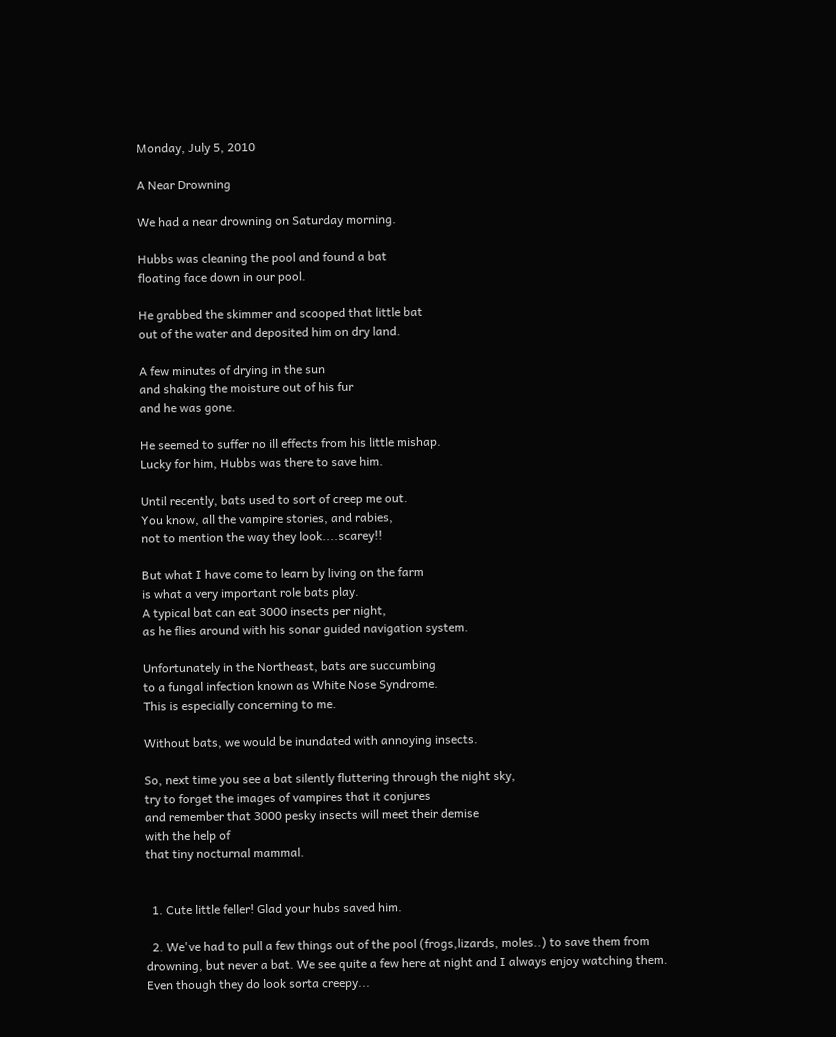Monday, July 5, 2010

A Near Drowning

We had a near drowning on Saturday morning.

Hubbs was cleaning the pool and found a bat
floating face down in our pool.

He grabbed the skimmer and scooped that little bat
out of the water and deposited him on dry land.

A few minutes of drying in the sun
and shaking the moisture out of his fur
and he was gone.

He seemed to suffer no ill effects from his little mishap.
Lucky for him, Hubbs was there to save him.

Until recently, bats used to sort of creep me out.
You know, all the vampire stories, and rabies,
not to mention the way they look....scarey!!

But what I have come to learn by living on the farm
is what a very important role bats play.
A typical bat can eat 3000 insects per night,
as he flies around with his sonar guided navigation system.

Unfortunately in the Northeast, bats are succumbing
to a fungal infection known as White Nose Syndrome.
This is especially concerning to me.

Without bats, we would be inundated with annoying insects.

So, next time you see a bat silently fluttering through the night sky,
try to forget the images of vampires that it conjures
and remember that 3000 pesky insects will meet their demise
with the help of
that tiny nocturnal mammal.


  1. Cute little feller! Glad your hubs saved him.

  2. We've had to pull a few things out of the pool (frogs,lizards, moles..) to save them from drowning, but never a bat. We see quite a few here at night and I always enjoy watching them. Even though they do look sorta creepy...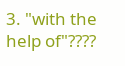3. "with the help of"????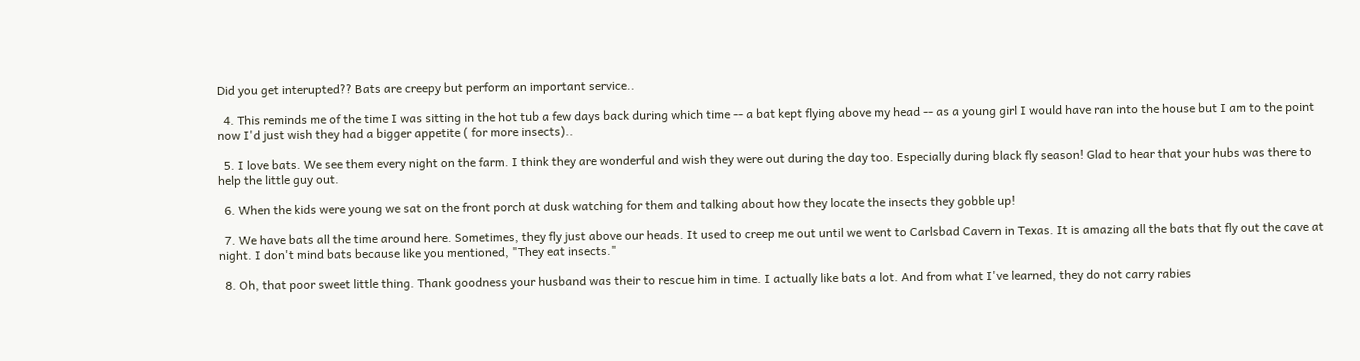Did you get interupted?? Bats are creepy but perform an important service..

  4. This reminds me of the time I was sitting in the hot tub a few days back during which time -- a bat kept flying above my head -- as a young girl I would have ran into the house but I am to the point now I'd just wish they had a bigger appetite ( for more insects)..

  5. I love bats. We see them every night on the farm. I think they are wonderful and wish they were out during the day too. Especially during black fly season! Glad to hear that your hubs was there to help the little guy out.

  6. When the kids were young we sat on the front porch at dusk watching for them and talking about how they locate the insects they gobble up!

  7. We have bats all the time around here. Sometimes, they fly just above our heads. It used to creep me out until we went to Carlsbad Cavern in Texas. It is amazing all the bats that fly out the cave at night. I don't mind bats because like you mentioned, "They eat insects."

  8. Oh, that poor sweet little thing. Thank goodness your husband was their to rescue him in time. I actually like bats a lot. And from what I've learned, they do not carry rabies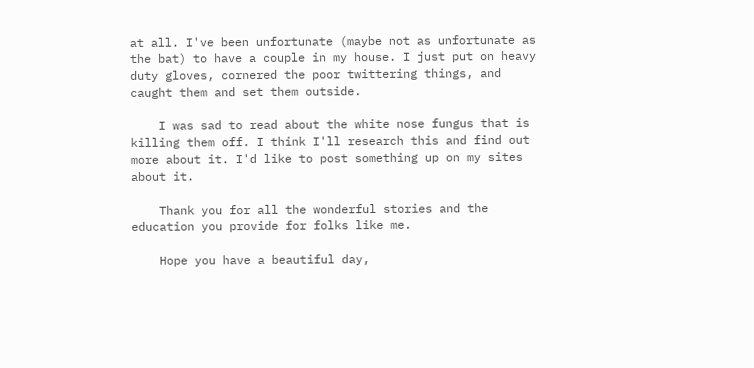at all. I've been unfortunate (maybe not as unfortunate as the bat) to have a couple in my house. I just put on heavy duty gloves, cornered the poor twittering things, and caught them and set them outside.

    I was sad to read about the white nose fungus that is killing them off. I think I'll research this and find out more about it. I'd like to post something up on my sites about it.

    Thank you for all the wonderful stories and the education you provide for folks like me.

    Hope you have a beautiful day,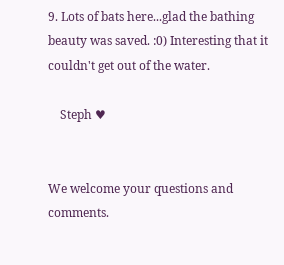9. Lots of bats here...glad the bathing beauty was saved. :0) Interesting that it couldn't get out of the water.

    Steph ♥


We welcome your questions and comments.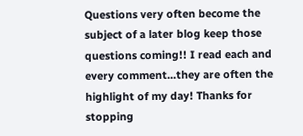Questions very often become the subject of a later blog keep those questions coming!! I read each and every comment...they are often the highlight of my day! Thanks for stopping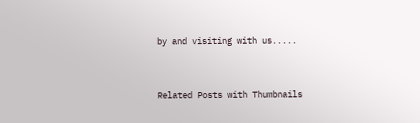by and visiting with us.....


Related Posts with Thumbnails